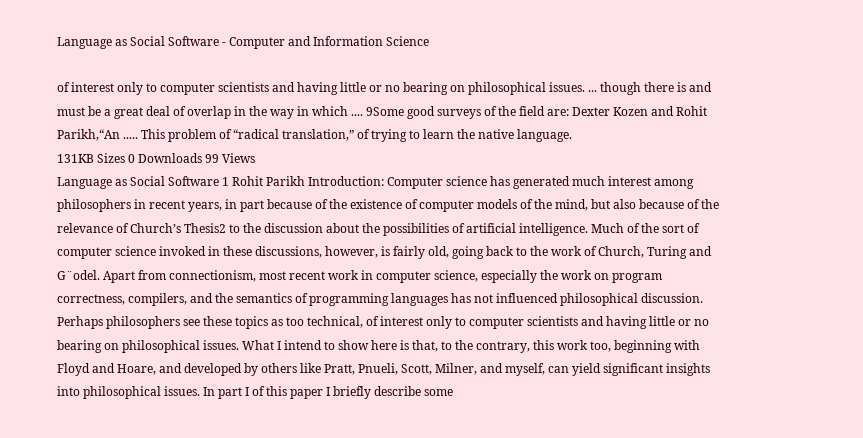Language as Social Software - Computer and Information Science

of interest only to computer scientists and having little or no bearing on philosophical issues. ... though there is and must be a great deal of overlap in the way in which .... 9Some good surveys of the field are: Dexter Kozen and Rohit Parikh,“An ..... This problem of “radical translation,” of trying to learn the native language.
131KB Sizes 0 Downloads 99 Views
Language as Social Software 1 Rohit Parikh Introduction: Computer science has generated much interest among philosophers in recent years, in part because of the existence of computer models of the mind, but also because of the relevance of Church’s Thesis2 to the discussion about the possibilities of artificial intelligence. Much of the sort of computer science invoked in these discussions, however, is fairly old, going back to the work of Church, Turing and G¨odel. Apart from connectionism, most recent work in computer science, especially the work on program correctness, compilers, and the semantics of programming languages has not influenced philosophical discussion. Perhaps philosophers see these topics as too technical, of interest only to computer scientists and having little or no bearing on philosophical issues. What I intend to show here is that, to the contrary, this work too, beginning with Floyd and Hoare, and developed by others like Pratt, Pnueli, Scott, Milner, and myself, can yield significant insights into philosophical issues. In part I of this paper I briefly describe some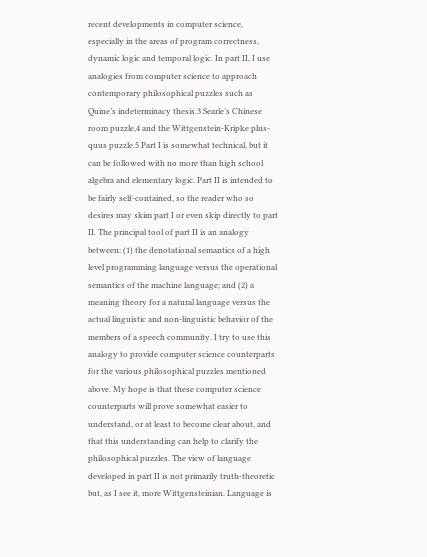recent developments in computer science, especially in the areas of program correctness, dynamic logic and temporal logic. In part II, I use analogies from computer science to approach contemporary philosophical puzzles such as Quine’s indeterminacy thesis.3 Searle’s Chinese room puzzle,4 and the Wittgenstein-Kripke plus-quus puzzle.5 Part I is somewhat technical, but it can be followed with no more than high school algebra and elementary logic. Part II is intended to be fairly self-contained, so the reader who so desires may skim part I or even skip directly to part II. The principal tool of part II is an analogy between: (1) the denotational semantics of a high level programming language versus the operational semantics of the machine language; and (2) a meaning theory for a natural language versus the actual linguistic and non-linguistic behavior of the members of a speech community. I try to use this analogy to provide computer science counterparts for the various philosophical puzzles mentioned above. My hope is that these computer science counterparts will prove somewhat easier to understand, or at least to become clear about, and that this understanding can help to clarify the philosophical puzzles. The view of language developed in part II is not primarily truth-theoretic but, as I see it, more Wittgensteinian. Language is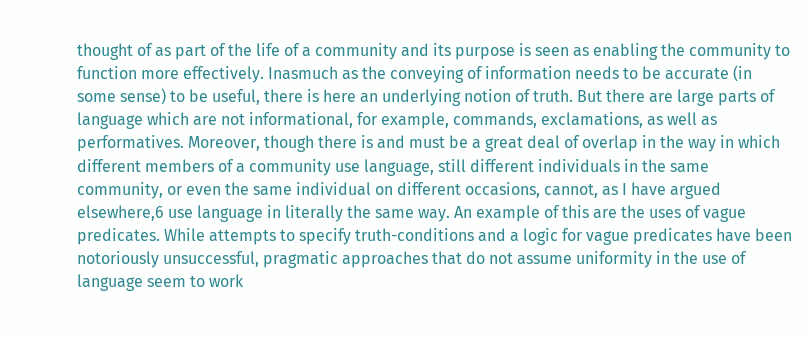thought of as part of the life of a community and its purpose is seen as enabling the community to function more effectively. Inasmuch as the conveying of information needs to be accurate (in some sense) to be useful, there is here an underlying notion of truth. But there are large parts of language which are not informational, for example, commands, exclamations, as well as performatives. Moreover, though there is and must be a great deal of overlap in the way in which different members of a community use language, still different individuals in the same community, or even the same individual on different occasions, cannot, as I have argued elsewhere,6 use language in literally the same way. An example of this are the uses of vague predicates. While attempts to specify truth-conditions and a logic for vague predicates have been notoriously unsuccessful, pragmatic approaches that do not assume uniformity in the use of language seem to work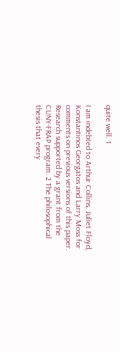quite well. 1

I am indebted to Arthur Collins, Juliet Floyd, Konstantinos Georgatos and Larry Moss for comments on previous versions of this paper. Research supported by a grant from the CUNY-FRAP program. 2 The philosophical thesis that every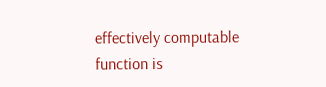effectively computable function is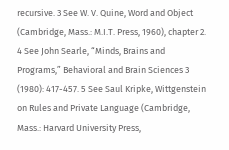recursive. 3 See W. V. Quine, Word and Object (Cambridge, Mass.: M.I.T. Press, 1960), chapter 2. 4 See John Searle, “Minds, Brains and Programs,” Behavioral and Brain Sciences 3 (1980): 417-457. 5 See Saul Kripke, Wittgenstein on Rules and Private Language (Cambridge, Mass.: Harvard University Press,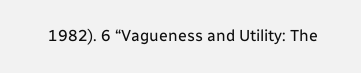1982). 6 “Vagueness and Utility: The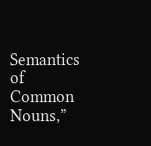Semantics of Common Nouns,”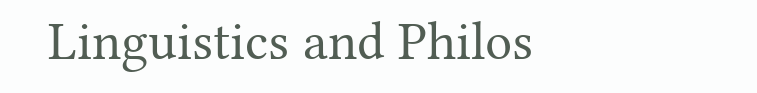Linguistics and Philos